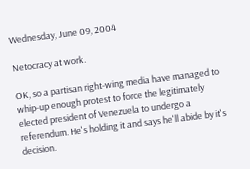Wednesday, June 09, 2004

Netocracy at work.

OK, so a partisan right-wing media have managed to whip-up enough protest to force the legitimately elected president of Venezuela to undergo a referendum. He's holding it and says he'll abide by it's decision.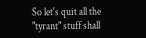So let's quit all the "tyrant" stuff shall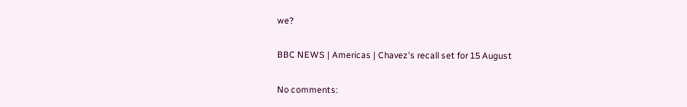we?

BBC NEWS | Americas | Chavez's recall set for 15 August

No comments: